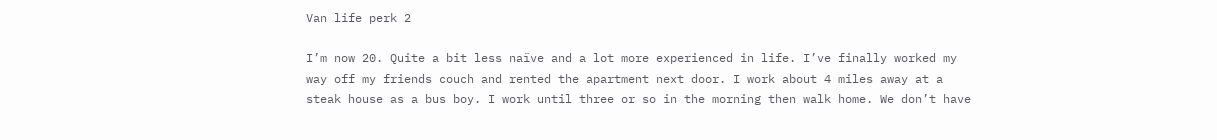Van life perk 2

I’m now 20. Quite a bit less naïve and a lot more experienced in life. I’ve finally worked my way off my friends couch and rented the apartment next door. I work about 4 miles away at a steak house as a bus boy. I work until three or so in the morning then walk home. We don’t have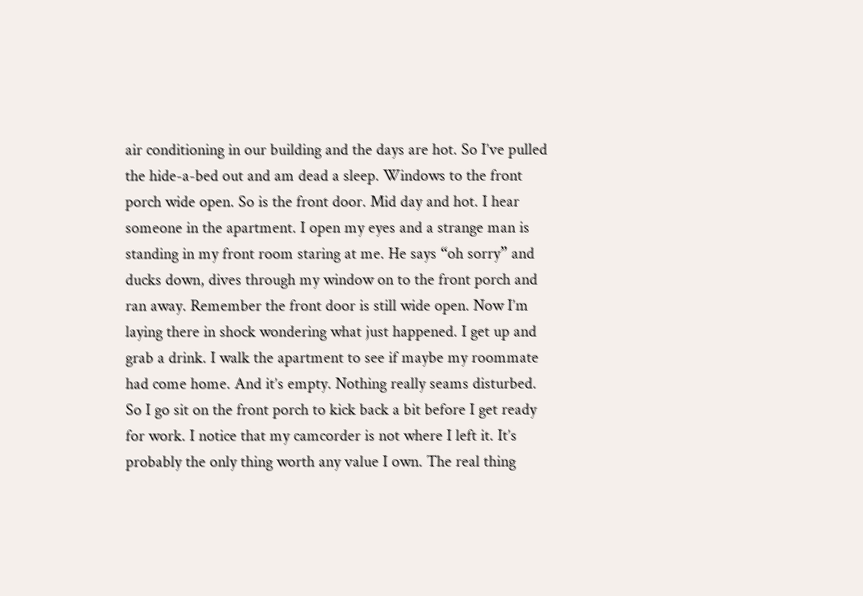air conditioning in our building and the days are hot. So I’ve pulled the hide-a-bed out and am dead a sleep. Windows to the front porch wide open. So is the front door. Mid day and hot. I hear someone in the apartment. I open my eyes and a strange man is standing in my front room staring at me. He says “oh sorry” and ducks down, dives through my window on to the front porch and ran away. Remember the front door is still wide open. Now I’m laying there in shock wondering what just happened. I get up and grab a drink. I walk the apartment to see if maybe my roommate had come home. And it’s empty. Nothing really seams disturbed. So I go sit on the front porch to kick back a bit before I get ready for work. I notice that my camcorder is not where I left it. It’s probably the only thing worth any value I own. The real thing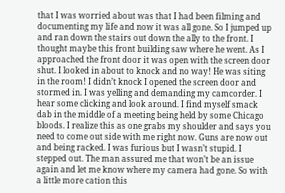that I was worried about was that I had been filming and documenting my life and now it was all gone. So I jumped up and ran down the stairs out down the ally to the front. I thought maybe this front building saw where he went. As I approached the front door it was open with the screen door shut. I looked in about to knock and no way! He was siting in the room! I didn’t knock I opened the screen door and stormed in. I was yelling and demanding my camcorder. I hear some clicking and look around. I find myself smack dab in the middle of a meeting being held by some Chicago bloods. I realize this as one grabs my shoulder and says you need to come out side with me right now. Guns are now out and being racked. I was furious but I wasn’t stupid. I stepped out. The man assured me that won’t be an issue again and let me know where my camera had gone. So with a little more cation this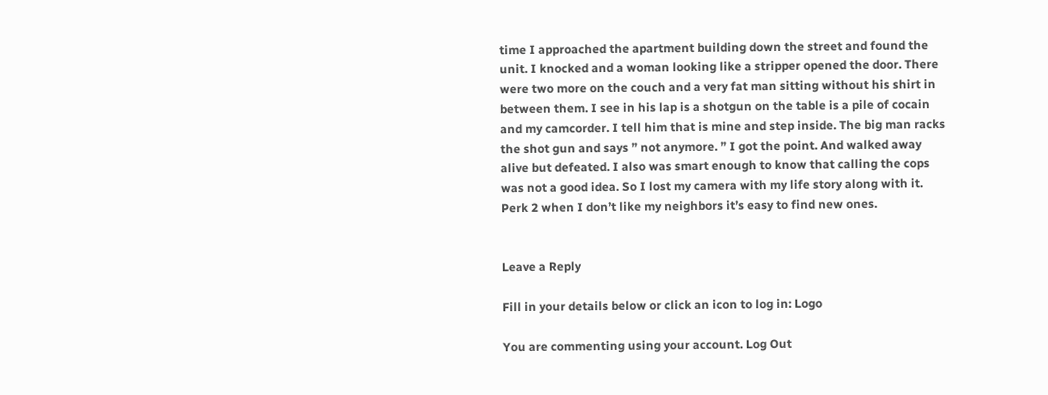time I approached the apartment building down the street and found the unit. I knocked and a woman looking like a stripper opened the door. There were two more on the couch and a very fat man sitting without his shirt in between them. I see in his lap is a shotgun on the table is a pile of cocain and my camcorder. I tell him that is mine and step inside. The big man racks the shot gun and says ” not anymore. ” I got the point. And walked away alive but defeated. I also was smart enough to know that calling the cops was not a good idea. So I lost my camera with my life story along with it. Perk 2 when I don’t like my neighbors it’s easy to find new ones.


Leave a Reply

Fill in your details below or click an icon to log in: Logo

You are commenting using your account. Log Out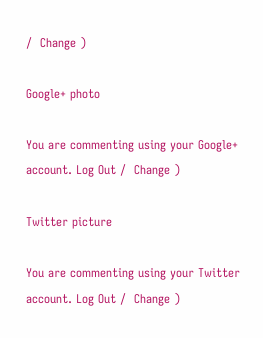/  Change )

Google+ photo

You are commenting using your Google+ account. Log Out /  Change )

Twitter picture

You are commenting using your Twitter account. Log Out /  Change )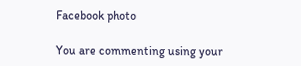Facebook photo

You are commenting using your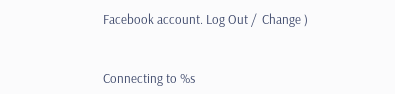Facebook account. Log Out /  Change )


Connecting to %s